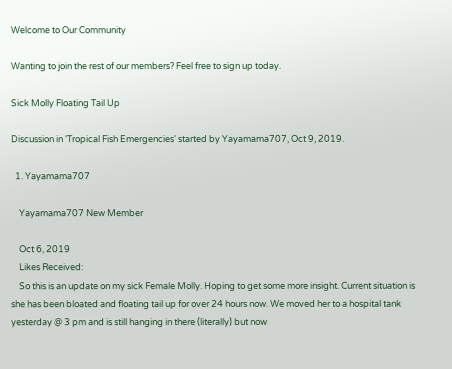Welcome to Our Community

Wanting to join the rest of our members? Feel free to sign up today.

Sick Molly Floating Tail Up

Discussion in 'Tropical Fish Emergencies' started by Yayamama707, Oct 9, 2019.

  1. Yayamama707

    Yayamama707 New Member

    Oct 6, 2019
    Likes Received:
    So this is an update on my sick Female Molly. Hoping to get some more insight. Current situation is she has been bloated and floating tail up for over 24 hours now. We moved her to a hospital tank yesterday @ 3 pm and is still hanging in there (literally) but now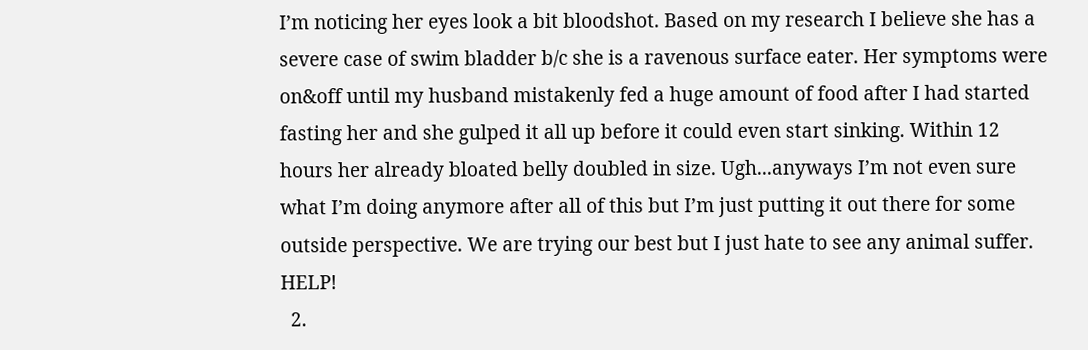I’m noticing her eyes look a bit bloodshot. Based on my research I believe she has a severe case of swim bladder b/c she is a ravenous surface eater. Her symptoms were on&off until my husband mistakenly fed a huge amount of food after I had started fasting her and she gulped it all up before it could even start sinking. Within 12 hours her already bloated belly doubled in size. Ugh...anyways I’m not even sure what I’m doing anymore after all of this but I’m just putting it out there for some outside perspective. We are trying our best but I just hate to see any animal suffer. HELP!
  2.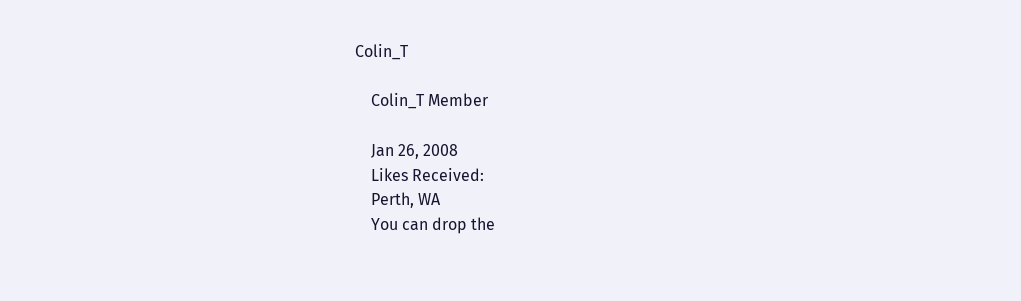Colin_T

    Colin_T Member

    Jan 26, 2008
    Likes Received:
    Perth, WA
    You can drop the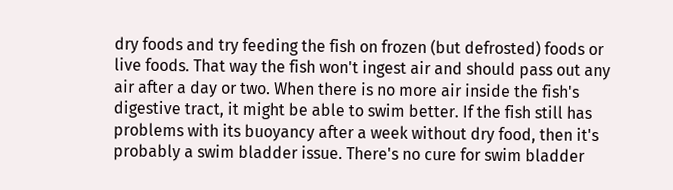dry foods and try feeding the fish on frozen (but defrosted) foods or live foods. That way the fish won't ingest air and should pass out any air after a day or two. When there is no more air inside the fish's digestive tract, it might be able to swim better. If the fish still has problems with its buoyancy after a week without dry food, then it's probably a swim bladder issue. There's no cure for swim bladder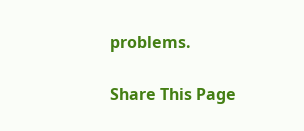problems.

Share This Page